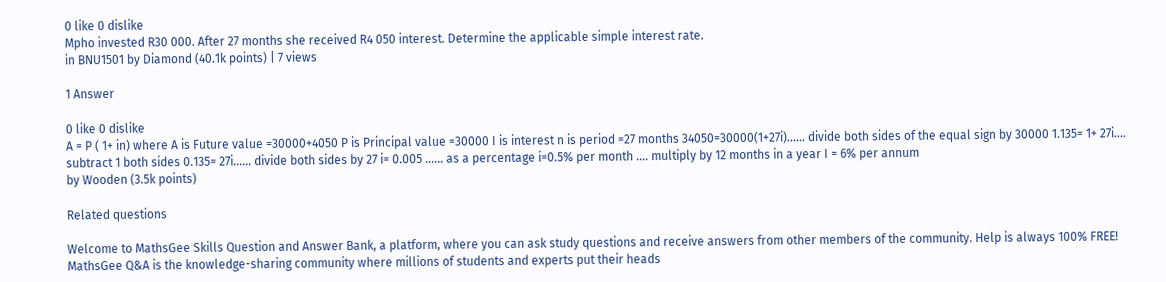0 like 0 dislike
Mpho invested R30 000. After 27 months she received R4 050 interest. Determine the applicable simple interest rate.
in BNU1501 by Diamond (40.1k points) | 7 views

1 Answer

0 like 0 dislike
A = P ( 1+ in) where A is Future value =30000+4050 P is Principal value =30000 I is interest n is period =27 months 34050=30000(1+27i)...... divide both sides of the equal sign by 30000 1.135= 1+ 27i.... subtract 1 both sides 0.135= 27i...... divide both sides by 27 i= 0.005 ...... as a percentage i=0.5% per month .... multiply by 12 months in a year I = 6% per annum
by Wooden (3.5k points)

Related questions

Welcome to MathsGee Skills Question and Answer Bank, a platform, where you can ask study questions and receive answers from other members of the community. Help is always 100% FREE!
MathsGee Q&A is the knowledge-sharing community where millions of students and experts put their heads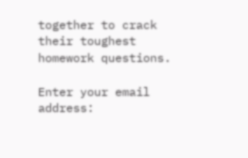together to crack their toughest homework questions.

Enter your email address: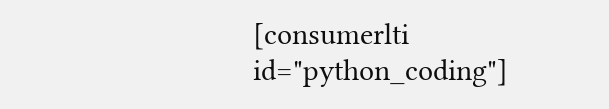[consumerlti id="python_coding"]